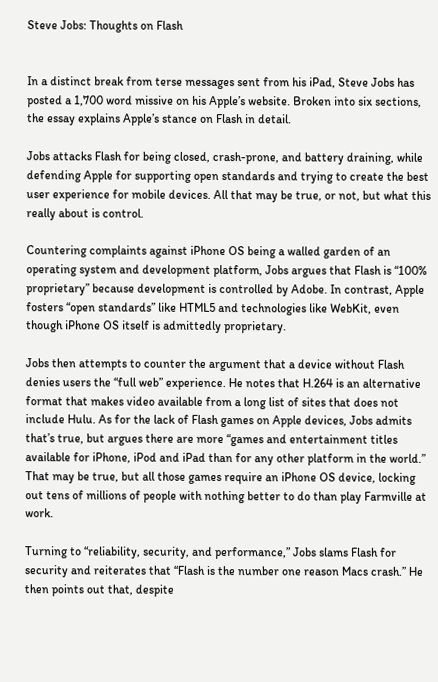Steve Jobs: Thoughts on Flash


In a distinct break from terse messages sent from his iPad, Steve Jobs has posted a 1,700 word missive on his Apple’s website. Broken into six sections, the essay explains Apple’s stance on Flash in detail.

Jobs attacks Flash for being closed, crash-prone, and battery draining, while defending Apple for supporting open standards and trying to create the best user experience for mobile devices. All that may be true, or not, but what this really about is control.

Countering complaints against iPhone OS being a walled garden of an operating system and development platform, Jobs argues that Flash is “100% proprietary” because development is controlled by Adobe. In contrast, Apple fosters “open standards” like HTML5 and technologies like WebKit, even though iPhone OS itself is admittedly proprietary.

Jobs then attempts to counter the argument that a device without Flash denies users the “full web” experience. He notes that H.264 is an alternative format that makes video available from a long list of sites that does not include Hulu. As for the lack of Flash games on Apple devices, Jobs admits that’s true, but argues there are more “games and entertainment titles available for iPhone, iPod and iPad than for any other platform in the world.” That may be true, but all those games require an iPhone OS device, locking out tens of millions of people with nothing better to do than play Farmville at work.

Turning to “reliability, security, and performance,” Jobs slams Flash for security and reiterates that “Flash is the number one reason Macs crash.” He then points out that, despite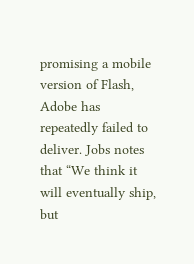promising a mobile version of Flash, Adobe has repeatedly failed to deliver. Jobs notes that “We think it will eventually ship, but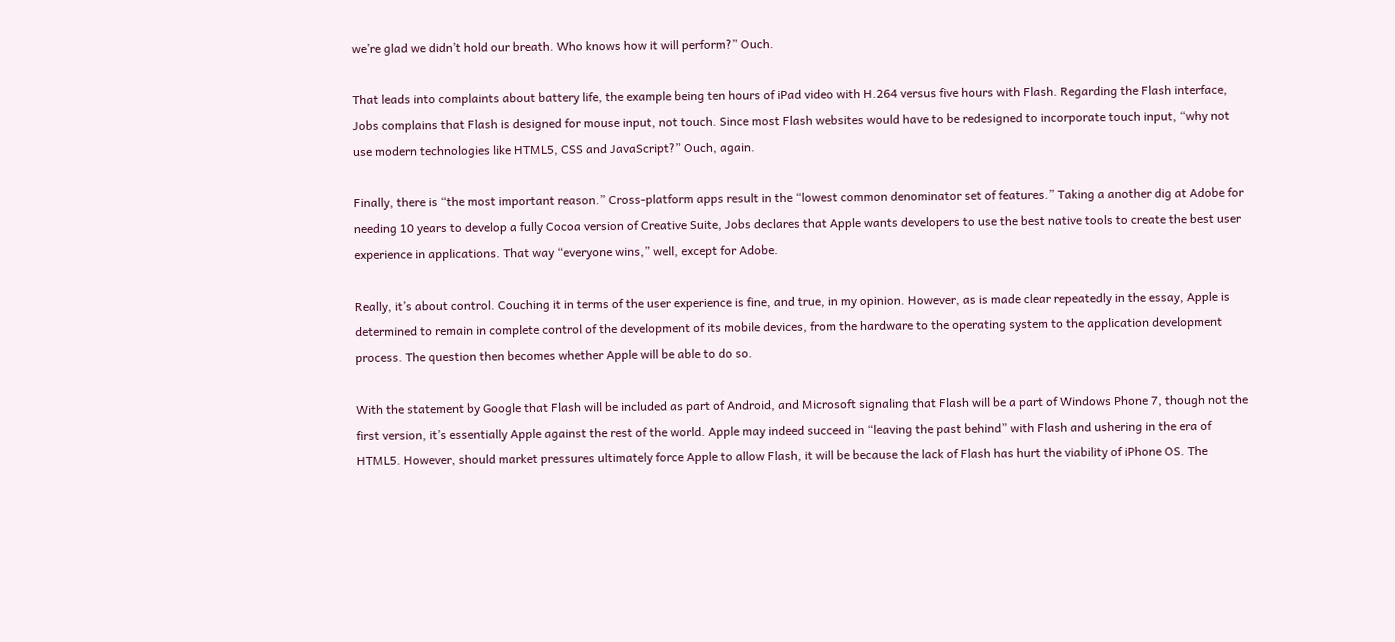we’re glad we didn’t hold our breath. Who knows how it will perform?” Ouch.

That leads into complaints about battery life, the example being ten hours of iPad video with H.264 versus five hours with Flash. Regarding the Flash interface, Jobs complains that Flash is designed for mouse input, not touch. Since most Flash websites would have to be redesigned to incorporate touch input, “why not use modern technologies like HTML5, CSS and JavaScript?” Ouch, again.

Finally, there is “the most important reason.” Cross-platform apps result in the “lowest common denominator set of features.” Taking a another dig at Adobe for needing 10 years to develop a fully Cocoa version of Creative Suite, Jobs declares that Apple wants developers to use the best native tools to create the best user experience in applications. That way “everyone wins,” well, except for Adobe.

Really, it’s about control. Couching it in terms of the user experience is fine, and true, in my opinion. However, as is made clear repeatedly in the essay, Apple is determined to remain in complete control of the development of its mobile devices, from the hardware to the operating system to the application development process. The question then becomes whether Apple will be able to do so.

With the statement by Google that Flash will be included as part of Android, and Microsoft signaling that Flash will be a part of Windows Phone 7, though not the first version, it’s essentially Apple against the rest of the world. Apple may indeed succeed in “leaving the past behind” with Flash and ushering in the era of HTML5. However, should market pressures ultimately force Apple to allow Flash, it will be because the lack of Flash has hurt the viability of iPhone OS. The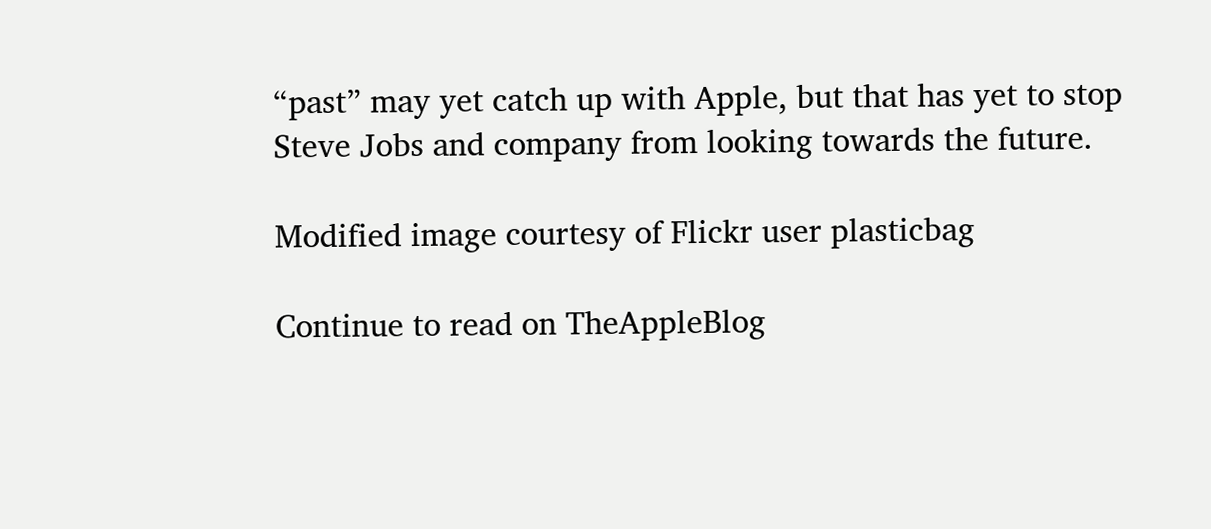“past” may yet catch up with Apple, but that has yet to stop Steve Jobs and company from looking towards the future.

Modified image courtesy of Flickr user plasticbag

Continue to read on TheAppleBlog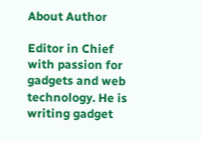About Author

Editor in Chief with passion for gadgets and web technology. He is writing gadget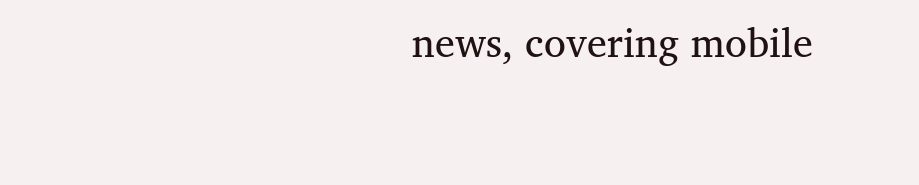news, covering mobile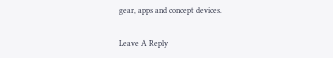gear, apps and concept devices.

Leave A Reply